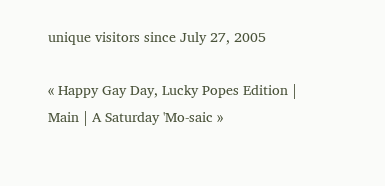unique visitors since July 27, 2005

« Happy Gay Day, Lucky Popes Edition | Main | A Saturday 'Mo-saic »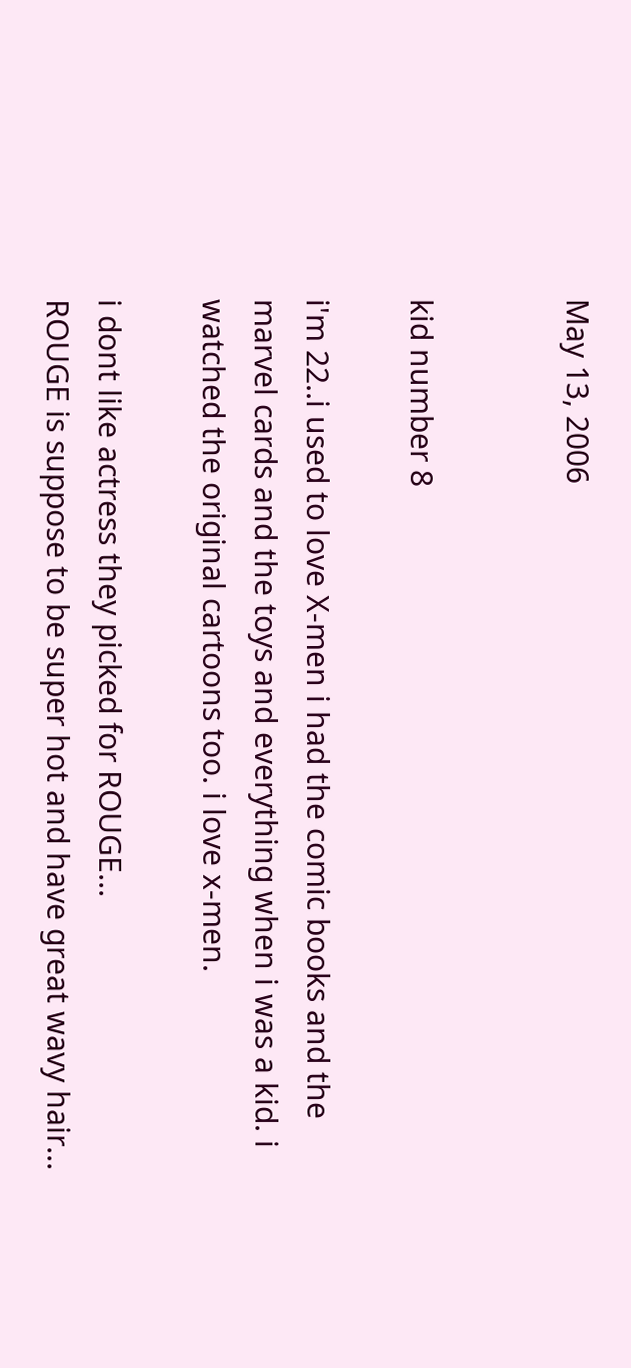May 13, 2006


kid number 8

i'm 22..i used to love X-men i had the comic books and the marvel cards and the toys and everything when i was a kid. i watched the original cartoons too. i love x-men.

i dont like actress they picked for ROUGE...
ROUGE is suppose to be super hot and have great wavy hair...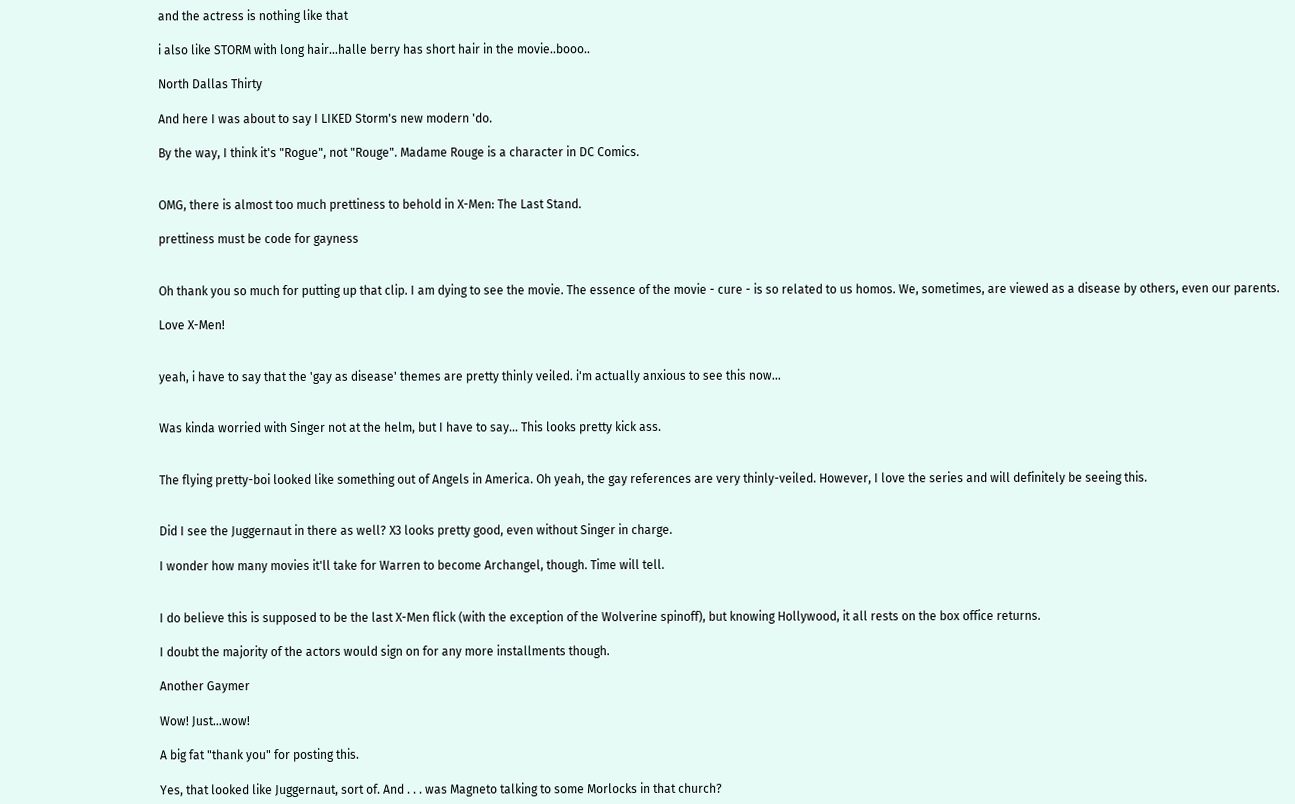and the actress is nothing like that

i also like STORM with long hair...halle berry has short hair in the movie..booo..

North Dallas Thirty

And here I was about to say I LIKED Storm's new modern 'do.

By the way, I think it's "Rogue", not "Rouge". Madame Rouge is a character in DC Comics.


OMG, there is almost too much prettiness to behold in X-Men: The Last Stand.

prettiness must be code for gayness


Oh thank you so much for putting up that clip. I am dying to see the movie. The essence of the movie - cure - is so related to us homos. We, sometimes, are viewed as a disease by others, even our parents.

Love X-Men!


yeah, i have to say that the 'gay as disease' themes are pretty thinly veiled. i'm actually anxious to see this now...


Was kinda worried with Singer not at the helm, but I have to say... This looks pretty kick ass.


The flying pretty-boi looked like something out of Angels in America. Oh yeah, the gay references are very thinly-veiled. However, I love the series and will definitely be seeing this.


Did I see the Juggernaut in there as well? X3 looks pretty good, even without Singer in charge.

I wonder how many movies it'll take for Warren to become Archangel, though. Time will tell.


I do believe this is supposed to be the last X-Men flick (with the exception of the Wolverine spinoff), but knowing Hollywood, it all rests on the box office returns.

I doubt the majority of the actors would sign on for any more installments though.

Another Gaymer

Wow! Just...wow!

A big fat "thank you" for posting this.

Yes, that looked like Juggernaut, sort of. And . . . was Magneto talking to some Morlocks in that church?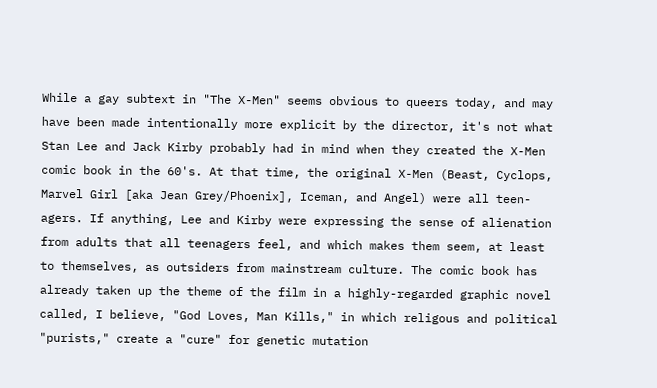While a gay subtext in "The X-Men" seems obvious to queers today, and may have been made intentionally more explicit by the director, it's not what Stan Lee and Jack Kirby probably had in mind when they created the X-Men comic book in the 60's. At that time, the original X-Men (Beast, Cyclops, Marvel Girl [aka Jean Grey/Phoenix], Iceman, and Angel) were all teen-agers. If anything, Lee and Kirby were expressing the sense of alienation from adults that all teenagers feel, and which makes them seem, at least to themselves, as outsiders from mainstream culture. The comic book has already taken up the theme of the film in a highly-regarded graphic novel called, I believe, "God Loves, Man Kills," in which religous and political "purists," create a "cure" for genetic mutation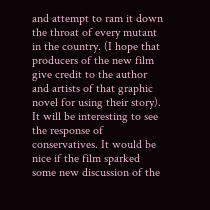and attempt to ram it down the throat of every mutant in the country. (I hope that producers of the new film give credit to the author and artists of that graphic novel for using their story). It will be interesting to see the response of conservatives. It would be nice if the film sparked some new discussion of the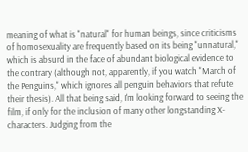meaning of what is "natural" for human beings, since criticisms of homosexuality are frequently based on its being "unnatural," which is absurd in the face of abundant biological evidence to the contrary (although not, apparently, if you watch "March of the Penguins," which ignores all penguin behaviors that refute their thesis). All that being said, I'm looking forward to seeing the film, if only for the inclusion of many other longstanding X-characters. Judging from the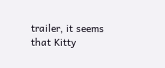trailer, it seems that Kitty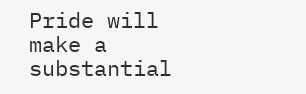Pride will make a substantial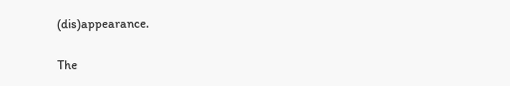(dis)appearance.

The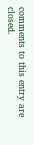comments to this entry are closed.